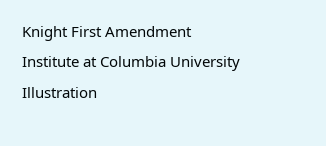Knight First Amendment Institute at Columbia University
Illustration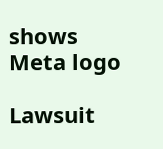shows Meta logo

Lawsuit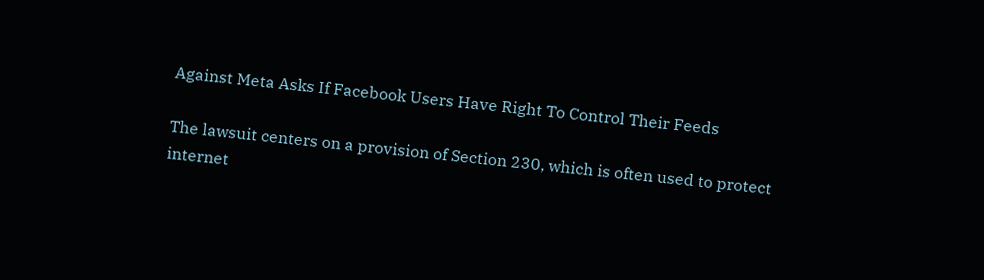Against Meta Asks If Facebook Users Have Right To Control Their Feeds

The lawsuit centers on a provision of Section 230, which is often used to protect internet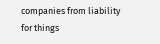companies from liability for things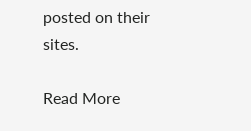posted on their sites.

Read More